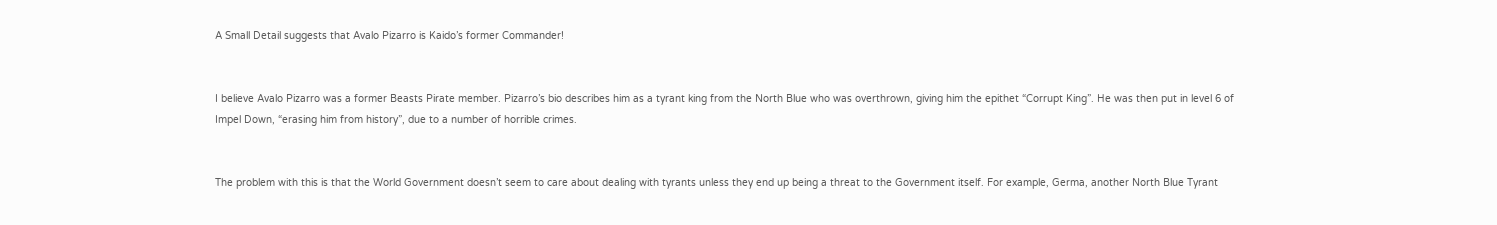A Small Detail suggests that Avalo Pizarro is Kaido’s former Commander!


I believe Avalo Pizarro was a former Beasts Pirate member. Pizarro’s bio describes him as a tyrant king from the North Blue who was overthrown, giving him the epithet “Corrupt King”. He was then put in level 6 of Impel Down, “erasing him from history”, due to a number of horrible crimes.


The problem with this is that the World Government doesn’t seem to care about dealing with tyrants unless they end up being a threat to the Government itself. For example, Germa, another North Blue Tyrant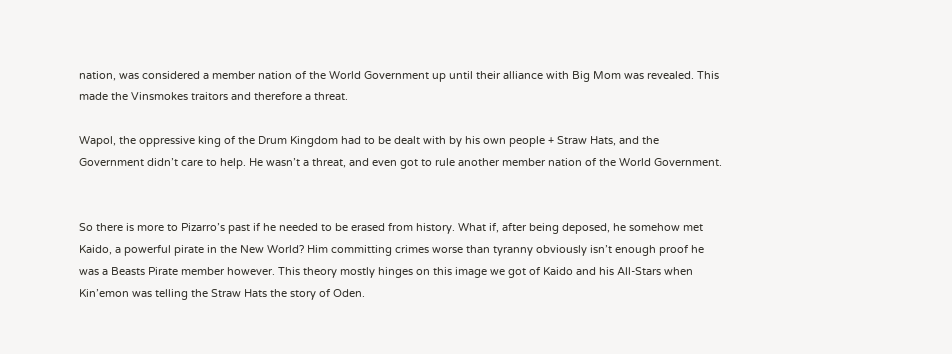nation, was considered a member nation of the World Government up until their alliance with Big Mom was revealed. This made the Vinsmokes traitors and therefore a threat.

Wapol, the oppressive king of the Drum Kingdom had to be dealt with by his own people + Straw Hats, and the Government didn’t care to help. He wasn’t a threat, and even got to rule another member nation of the World Government.


So there is more to Pizarro’s past if he needed to be erased from history. What if, after being deposed, he somehow met Kaido, a powerful pirate in the New World? Him committing crimes worse than tyranny obviously isn’t enough proof he was a Beasts Pirate member however. This theory mostly hinges on this image we got of Kaido and his All-Stars when Kin’emon was telling the Straw Hats the story of Oden.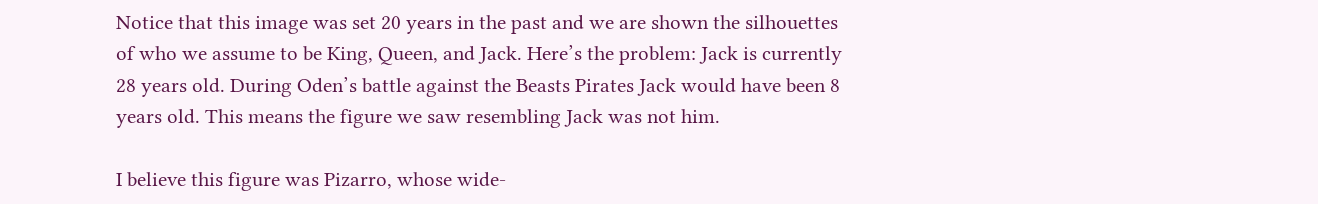Notice that this image was set 20 years in the past and we are shown the silhouettes of who we assume to be King, Queen, and Jack. Here’s the problem: Jack is currently 28 years old. During Oden’s battle against the Beasts Pirates Jack would have been 8 years old. This means the figure we saw resembling Jack was not him.

I believe this figure was Pizarro, whose wide-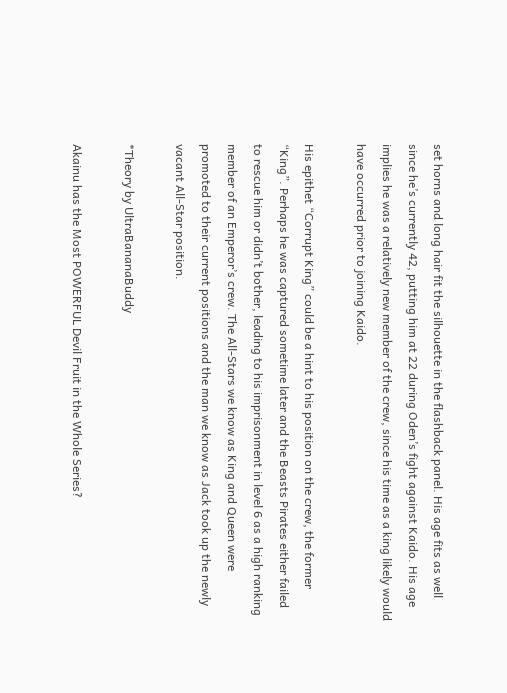set horns and long hair fit the silhouette in the flashback panel. His age fits as well since he’s currently 42, putting him at 22 during Oden’s fight against Kaido. His age implies he was a relatively new member of the crew, since his time as a king likely would have occurred prior to joining Kaido.

His epithet “Corrupt King” could be a hint to his position on the crew, the former “King”. Perhaps he was captured sometime later and the Beasts Pirates either failed to rescue him or didn’t bother, leading to his imprisonment in level 6 as a high ranking member of an Emperor’s crew. The All-Stars we know as King and Queen were promoted to their current positions and the man we know as Jack took up the newly vacant All-Star position.

*Theory by UltraBananaBuddy

Akainu has the Most POWERFUL Devil Fruit in the Whole Series?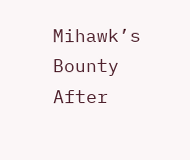Mihawk’s Bounty After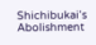Shichibukai’s Abolishment